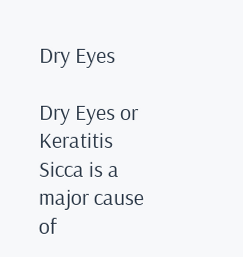Dry Eyes

Dry Eyes or Keratitis Sicca is a major cause of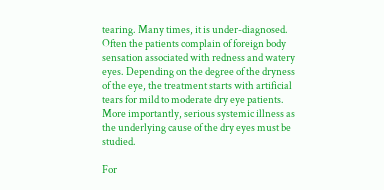tearing. Many times, it is under-diagnosed. Often the patients complain of foreign body sensation associated with redness and watery eyes. Depending on the degree of the dryness of the eye, the treatment starts with artificial tears for mild to moderate dry eye patients. More importantly, serious systemic illness as the underlying cause of the dry eyes must be studied.

For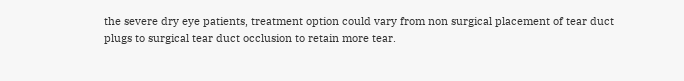the severe dry eye patients, treatment option could vary from non surgical placement of tear duct plugs to surgical tear duct occlusion to retain more tear.